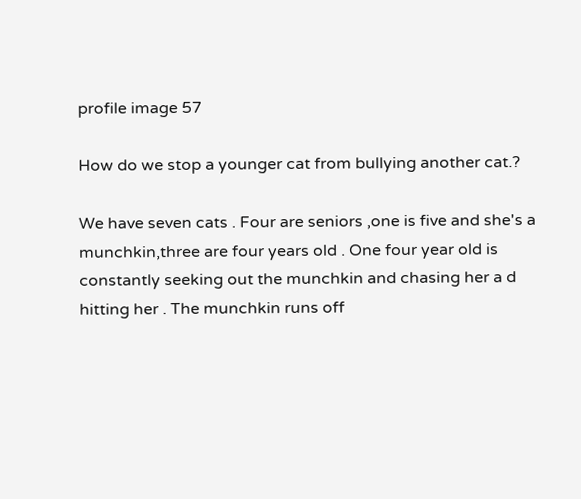profile image 57

How do we stop a younger cat from bullying another cat.?

We have seven cats . Four are seniors ,one is five and she's a munchkin,three are four years old . One four year old is constantly seeking out the munchkin and chasing her a d hitting her . The munchkin runs off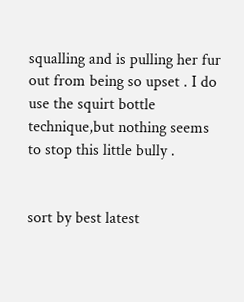squalling and is pulling her fur out from being so upset . I do use the squirt bottle technique,but nothing seems to stop this little bully .


sort by best latest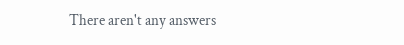There aren't any answers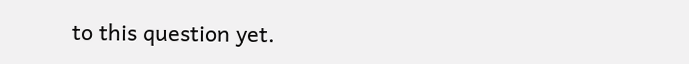to this question yet.